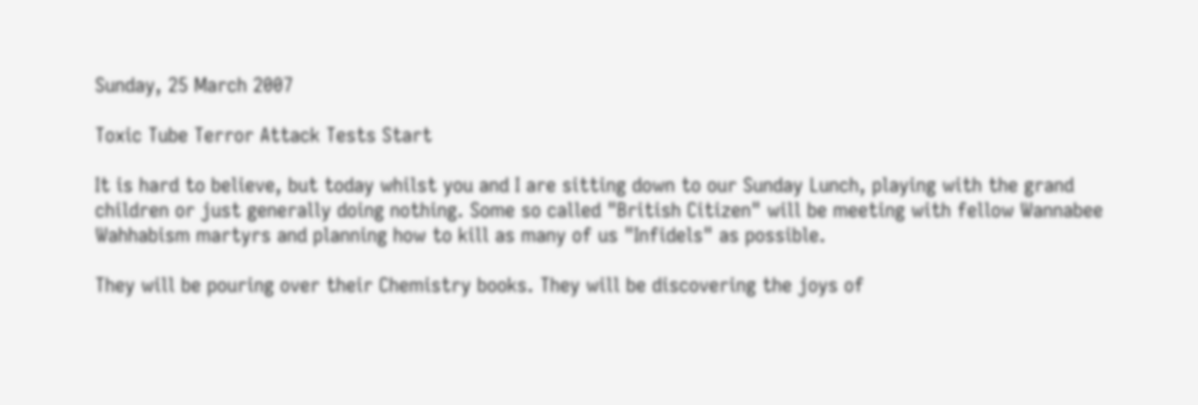Sunday, 25 March 2007

Toxic Tube Terror Attack Tests Start

It is hard to believe, but today whilst you and I are sitting down to our Sunday Lunch, playing with the grand children or just generally doing nothing. Some so called "British Citizen" will be meeting with fellow Wannabee Wahhabism martyrs and planning how to kill as many of us "Infidels" as possible.

They will be pouring over their Chemistry books. They will be discovering the joys of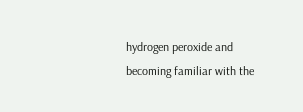hydrogen peroxide and becoming familiar with the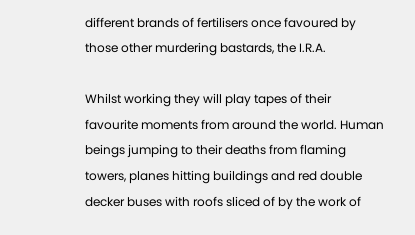different brands of fertilisers once favoured by those other murdering bastards, the I.R.A.

Whilst working they will play tapes of their favourite moments from around the world. Human beings jumping to their deaths from flaming towers, planes hitting buildings and red double decker buses with roofs sliced of by the work of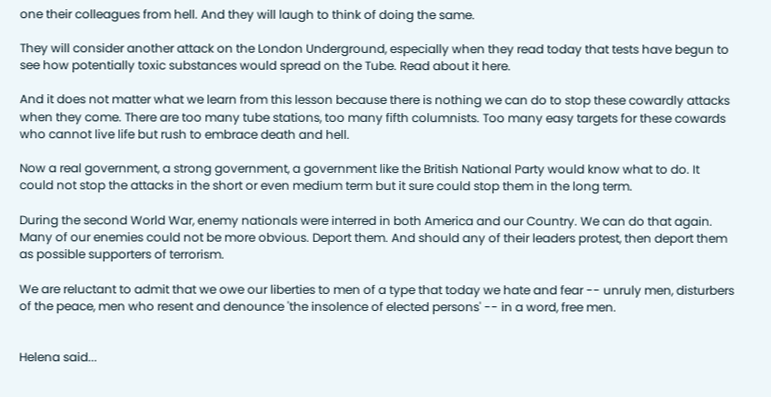one their colleagues from hell. And they will laugh to think of doing the same.

They will consider another attack on the London Underground, especially when they read today that tests have begun to see how potentially toxic substances would spread on the Tube. Read about it here.

And it does not matter what we learn from this lesson because there is nothing we can do to stop these cowardly attacks when they come. There are too many tube stations, too many fifth columnists. Too many easy targets for these cowards who cannot live life but rush to embrace death and hell.

Now a real government, a strong government, a government like the British National Party would know what to do. It could not stop the attacks in the short or even medium term but it sure could stop them in the long term.

During the second World War, enemy nationals were interred in both America and our Country. We can do that again. Many of our enemies could not be more obvious. Deport them. And should any of their leaders protest, then deport them as possible supporters of terrorism.

We are reluctant to admit that we owe our liberties to men of a type that today we hate and fear -- unruly men, disturbers of the peace, men who resent and denounce 'the insolence of elected persons' -- in a word, free men.


Helena said...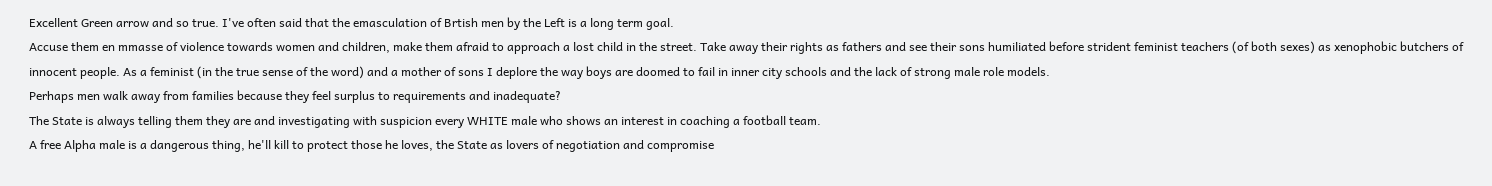Excellent Green arrow and so true. I've often said that the emasculation of Brtish men by the Left is a long term goal.
Accuse them en mmasse of violence towards women and children, make them afraid to approach a lost child in the street. Take away their rights as fathers and see their sons humiliated before strident feminist teachers (of both sexes) as xenophobic butchers of innocent people. As a feminist (in the true sense of the word) and a mother of sons I deplore the way boys are doomed to fail in inner city schools and the lack of strong male role models.
Perhaps men walk away from families because they feel surplus to requirements and inadequate?
The State is always telling them they are and investigating with suspicion every WHITE male who shows an interest in coaching a football team.
A free Alpha male is a dangerous thing, he'll kill to protect those he loves, the State as lovers of negotiation and compromise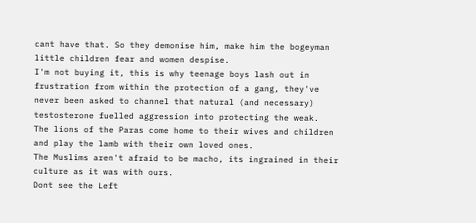cant have that. So they demonise him, make him the bogeyman little children fear and women despise.
I'm not buying it, this is why teenage boys lash out in frustration from within the protection of a gang, they've never been asked to channel that natural (and necessary) testosterone fuelled aggression into protecting the weak.
The lions of the Paras come home to their wives and children and play the lamb with their own loved ones.
The Muslims aren't afraid to be macho, its ingrained in their culture as it was with ours.
Dont see the Left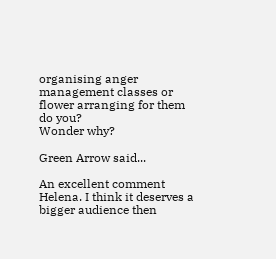organising anger management classes or flower arranging for them do you?
Wonder why?

Green Arrow said...

An excellent comment Helena. I think it deserves a bigger audience then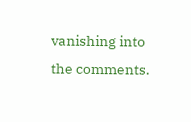vanishing into the comments.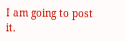I am going to post it.